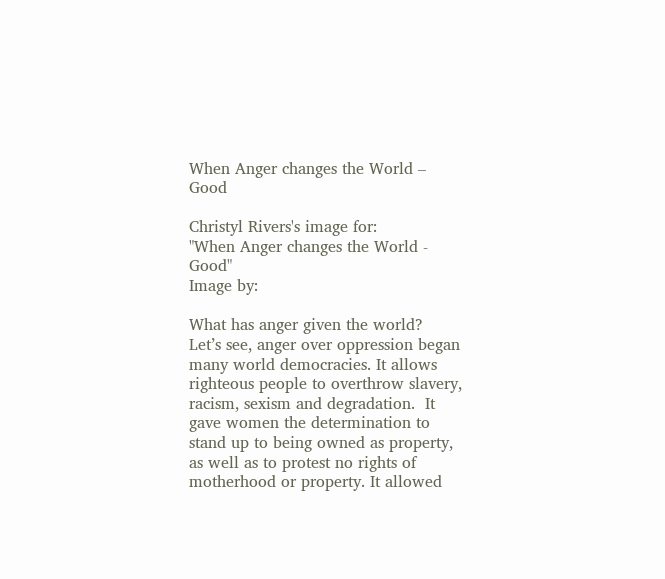When Anger changes the World – Good

Christyl Rivers's image for:
"When Anger changes the World - Good"
Image by:

What has anger given the world?  Let’s see, anger over oppression began many world democracies. It allows righteous people to overthrow slavery, racism, sexism and degradation.  It gave women the determination to stand up to being owned as property, as well as to protest no rights of motherhood or property. It allowed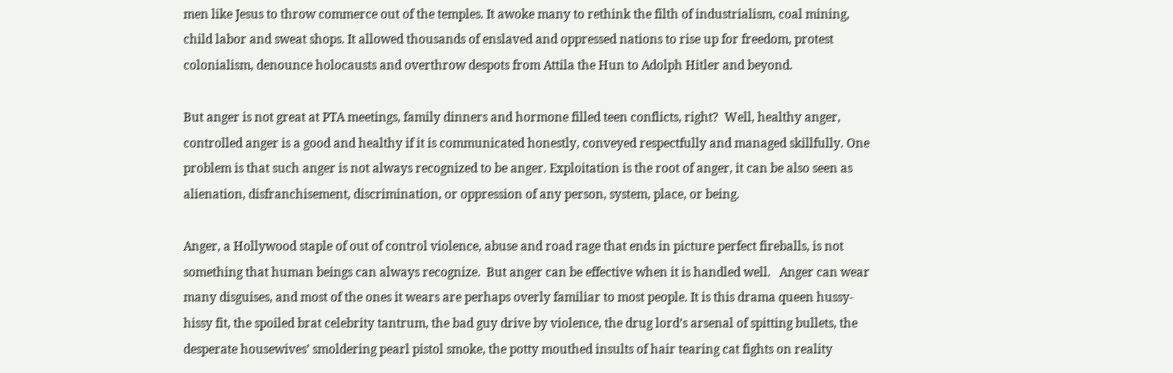men like Jesus to throw commerce out of the temples. It awoke many to rethink the filth of industrialism, coal mining, child labor and sweat shops. It allowed thousands of enslaved and oppressed nations to rise up for freedom, protest colonialism, denounce holocausts and overthrow despots from Attila the Hun to Adolph Hitler and beyond.

But anger is not great at PTA meetings, family dinners and hormone filled teen conflicts, right?  Well, healthy anger, controlled anger is a good and healthy if it is communicated honestly, conveyed respectfully and managed skillfully. One problem is that such anger is not always recognized to be anger. Exploitation is the root of anger, it can be also seen as alienation, disfranchisement, discrimination, or oppression of any person, system, place, or being.

Anger, a Hollywood staple of out of control violence, abuse and road rage that ends in picture perfect fireballs, is not something that human beings can always recognize.  But anger can be effective when it is handled well.   Anger can wear many disguises, and most of the ones it wears are perhaps overly familiar to most people. It is this drama queen hussy- hissy fit, the spoiled brat celebrity tantrum, the bad guy drive by violence, the drug lord’s arsenal of spitting bullets, the desperate housewives’ smoldering pearl pistol smoke, the potty mouthed insults of hair tearing cat fights on reality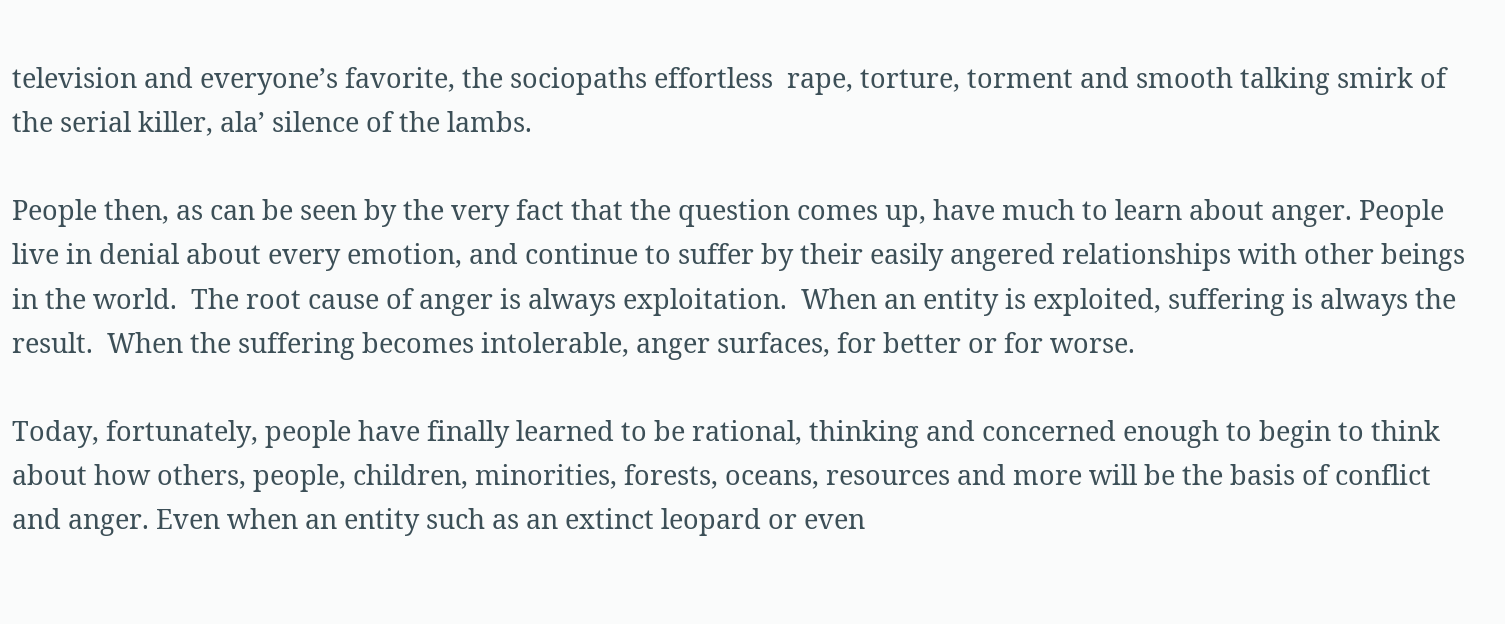television and everyone’s favorite, the sociopaths effortless  rape, torture, torment and smooth talking smirk of the serial killer, ala’ silence of the lambs.

People then, as can be seen by the very fact that the question comes up, have much to learn about anger. People live in denial about every emotion, and continue to suffer by their easily angered relationships with other beings in the world.  The root cause of anger is always exploitation.  When an entity is exploited, suffering is always the result.  When the suffering becomes intolerable, anger surfaces, for better or for worse.

Today, fortunately, people have finally learned to be rational, thinking and concerned enough to begin to think about how others, people, children, minorities, forests, oceans, resources and more will be the basis of conflict and anger. Even when an entity such as an extinct leopard or even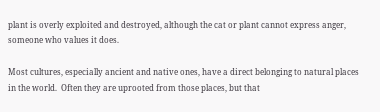plant is overly exploited and destroyed, although the cat or plant cannot express anger, someone who values it does.

Most cultures, especially ancient and native ones, have a direct belonging to natural places in the world.  Often they are uprooted from those places, but that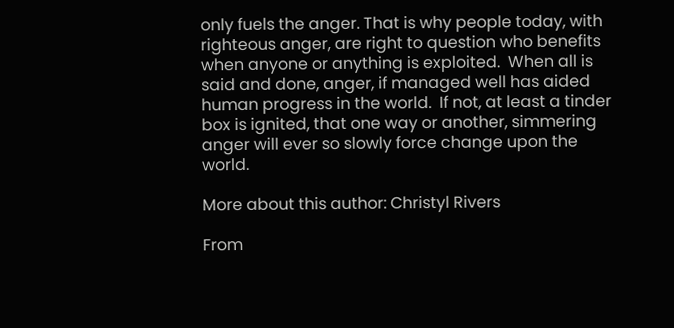only fuels the anger. That is why people today, with righteous anger, are right to question who benefits when anyone or anything is exploited.  When all is said and done, anger, if managed well has aided human progress in the world.  If not, at least a tinder box is ignited, that one way or another, simmering anger will ever so slowly force change upon the world.

More about this author: Christyl Rivers

From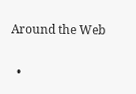Around the Web

  •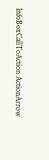InfoBoxCallToAction ActionArrow